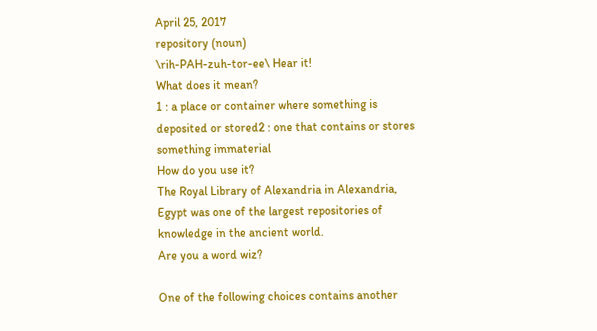April 25, 2017
repository (noun)
\rih-PAH-zuh-tor-ee\ Hear it!
What does it mean?
1 : a place or container where something is deposited or stored2 : one that contains or stores something immaterial
How do you use it?
The Royal Library of Alexandria in Alexandria, Egypt was one of the largest repositories of knowledge in the ancient world.
Are you a word wiz?

One of the following choices contains another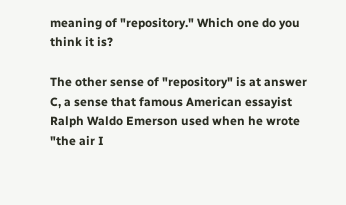meaning of "repository." Which one do you think it is?

The other sense of "repository" is at answer C, a sense that famous American essayist Ralph Waldo Emerson used when he wrote "the air I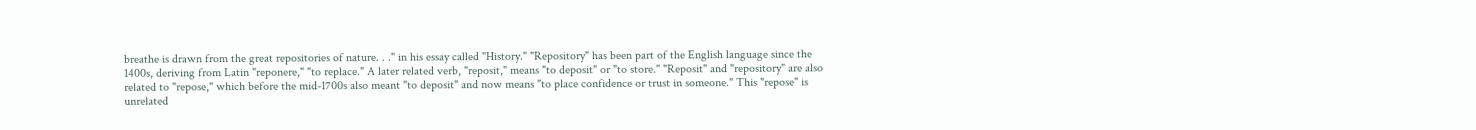breathe is drawn from the great repositories of nature. . ." in his essay called "History." "Repository" has been part of the English language since the 1400s, deriving from Latin "reponere," "to replace." A later related verb, "reposit," means "to deposit" or "to store." "Reposit" and "repository" are also related to "repose," which before the mid-1700s also meant "to deposit" and now means "to place confidence or trust in someone." This "repose" is unrelated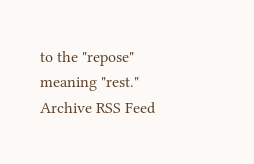to the "repose" meaning "rest."
Archive RSS Feed